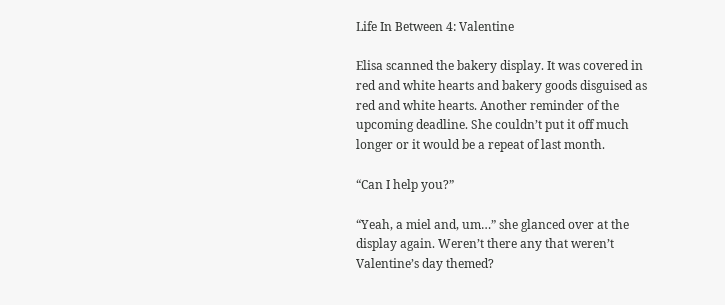Life In Between 4: Valentine

Elisa scanned the bakery display. It was covered in red and white hearts and bakery goods disguised as red and white hearts. Another reminder of the upcoming deadline. She couldn’t put it off much longer or it would be a repeat of last month.

“Can I help you?”

“Yeah, a miel and, um…” she glanced over at the display again. Weren’t there any that weren’t Valentine’s day themed?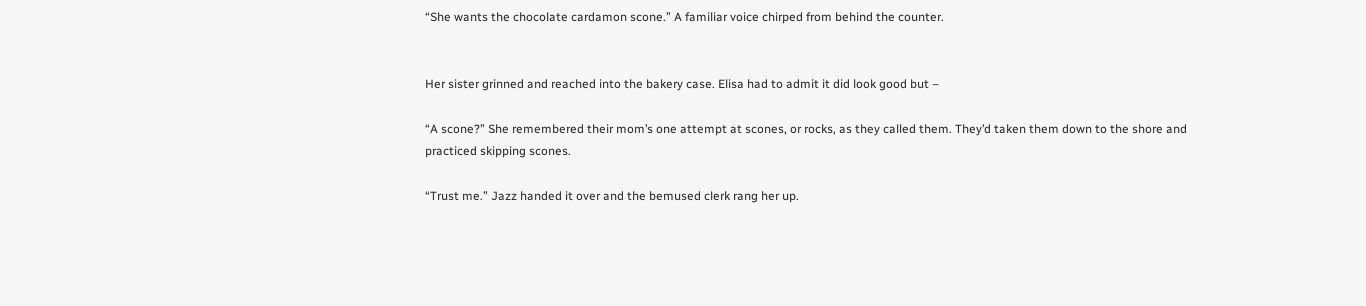“She wants the chocolate cardamon scone.” A familiar voice chirped from behind the counter.


Her sister grinned and reached into the bakery case. Elisa had to admit it did look good but –

“A scone?” She remembered their mom’s one attempt at scones, or rocks, as they called them. They’d taken them down to the shore and practiced skipping scones.

“Trust me.” Jazz handed it over and the bemused clerk rang her up.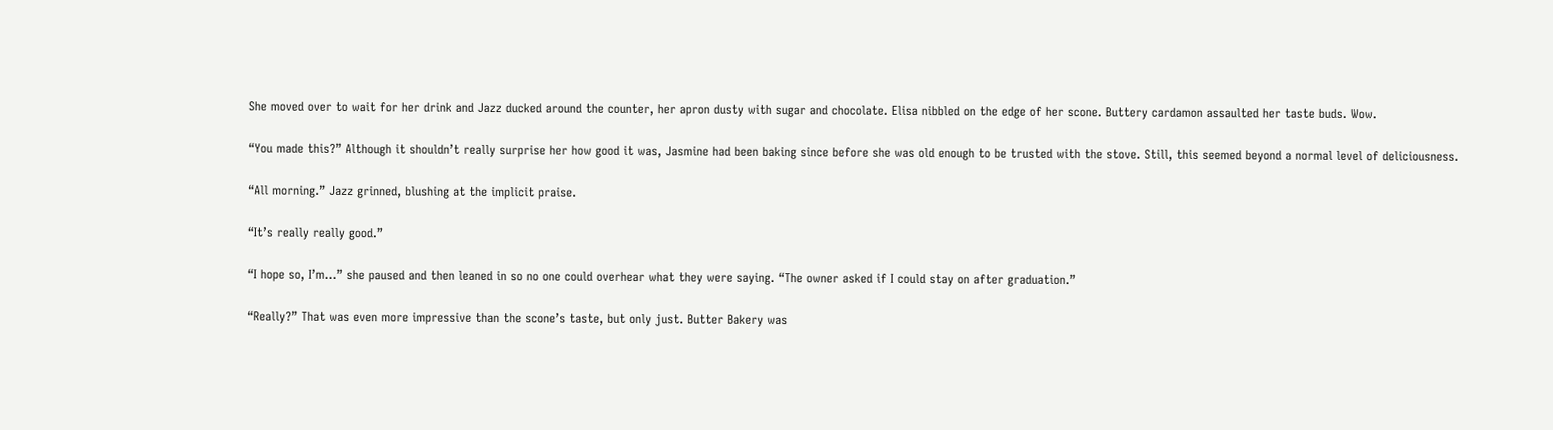She moved over to wait for her drink and Jazz ducked around the counter, her apron dusty with sugar and chocolate. Elisa nibbled on the edge of her scone. Buttery cardamon assaulted her taste buds. Wow.

“You made this?” Although it shouldn’t really surprise her how good it was, Jasmine had been baking since before she was old enough to be trusted with the stove. Still, this seemed beyond a normal level of deliciousness.

“All morning.” Jazz grinned, blushing at the implicit praise.

“It’s really really good.”

“I hope so, I’m…” she paused and then leaned in so no one could overhear what they were saying. “The owner asked if I could stay on after graduation.”

“Really?” That was even more impressive than the scone’s taste, but only just. Butter Bakery was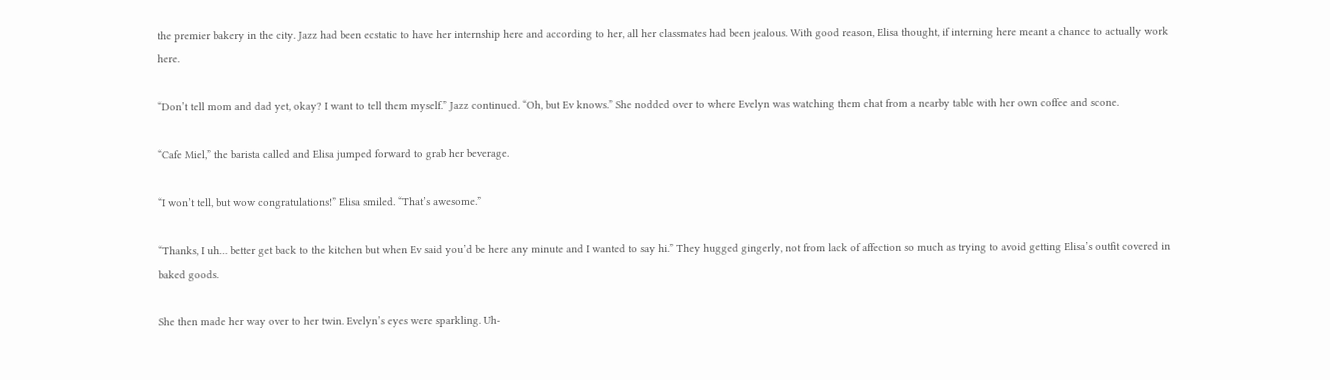the premier bakery in the city. Jazz had been ecstatic to have her internship here and according to her, all her classmates had been jealous. With good reason, Elisa thought, if interning here meant a chance to actually work here.

“Don’t tell mom and dad yet, okay? I want to tell them myself.” Jazz continued. “Oh, but Ev knows.” She nodded over to where Evelyn was watching them chat from a nearby table with her own coffee and scone.

“Cafe Miel,” the barista called and Elisa jumped forward to grab her beverage.

“I won’t tell, but wow congratulations!” Elisa smiled. “That’s awesome.”

“Thanks, I uh… better get back to the kitchen but when Ev said you’d be here any minute and I wanted to say hi.” They hugged gingerly, not from lack of affection so much as trying to avoid getting Elisa’s outfit covered in baked goods.

She then made her way over to her twin. Evelyn’s eyes were sparkling. Uh-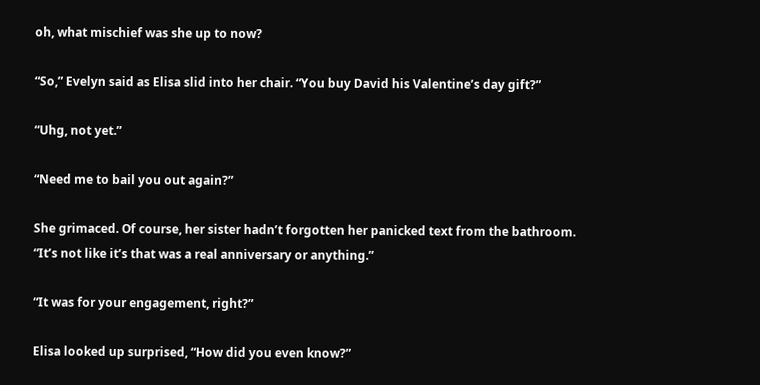oh, what mischief was she up to now?

“So,” Evelyn said as Elisa slid into her chair. “You buy David his Valentine’s day gift?”

“Uhg, not yet.”

“Need me to bail you out again?”

She grimaced. Of course, her sister hadn’t forgotten her panicked text from the bathroom. “It’s not like it’s that was a real anniversary or anything.”

“It was for your engagement, right?”

Elisa looked up surprised, “How did you even know?”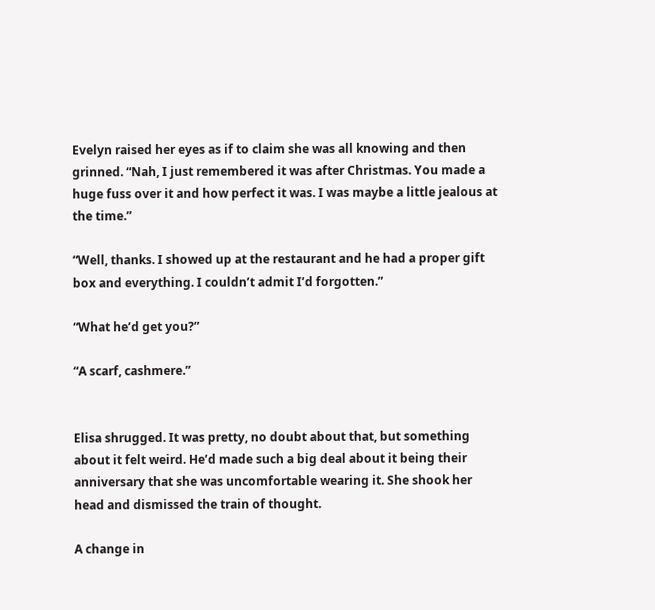Evelyn raised her eyes as if to claim she was all knowing and then grinned. “Nah, I just remembered it was after Christmas. You made a huge fuss over it and how perfect it was. I was maybe a little jealous at the time.”

“Well, thanks. I showed up at the restaurant and he had a proper gift box and everything. I couldn’t admit I’d forgotten.”

“What he’d get you?”

“A scarf, cashmere.”


Elisa shrugged. It was pretty, no doubt about that, but something about it felt weird. He’d made such a big deal about it being their anniversary that she was uncomfortable wearing it. She shook her head and dismissed the train of thought.

A change in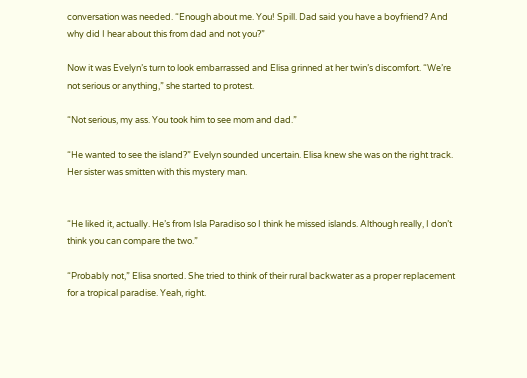conversation was needed. “Enough about me. You! Spill. Dad said you have a boyfriend? And why did I hear about this from dad and not you?”

Now it was Evelyn’s turn to look embarrassed and Elisa grinned at her twin’s discomfort. “We’re not serious or anything,” she started to protest.

“Not serious, my ass. You took him to see mom and dad.”

“He wanted to see the island?” Evelyn sounded uncertain. Elisa knew she was on the right track. Her sister was smitten with this mystery man.


“He liked it, actually. He’s from Isla Paradiso so I think he missed islands. Although really, I don’t think you can compare the two.”

“Probably not,” Elisa snorted. She tried to think of their rural backwater as a proper replacement for a tropical paradise. Yeah, right.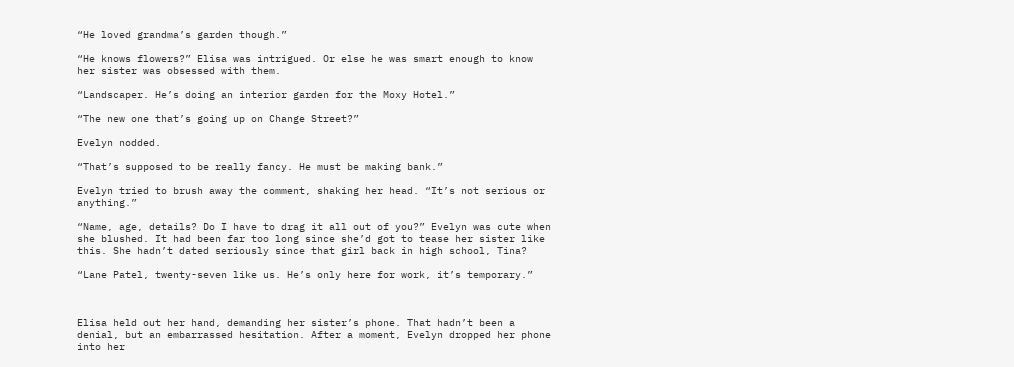“He loved grandma’s garden though.”

“He knows flowers?” Elisa was intrigued. Or else he was smart enough to know her sister was obsessed with them.

“Landscaper. He’s doing an interior garden for the Moxy Hotel.”

“The new one that’s going up on Change Street?”

Evelyn nodded.

“That’s supposed to be really fancy. He must be making bank.”

Evelyn tried to brush away the comment, shaking her head. “It’s not serious or anything.”

“Name, age, details? Do I have to drag it all out of you?” Evelyn was cute when she blushed. It had been far too long since she’d got to tease her sister like this. She hadn’t dated seriously since that girl back in high school, Tina?

“Lane Patel, twenty-seven like us. He’s only here for work, it’s temporary.”



Elisa held out her hand, demanding her sister’s phone. That hadn’t been a denial, but an embarrassed hesitation. After a moment, Evelyn dropped her phone into her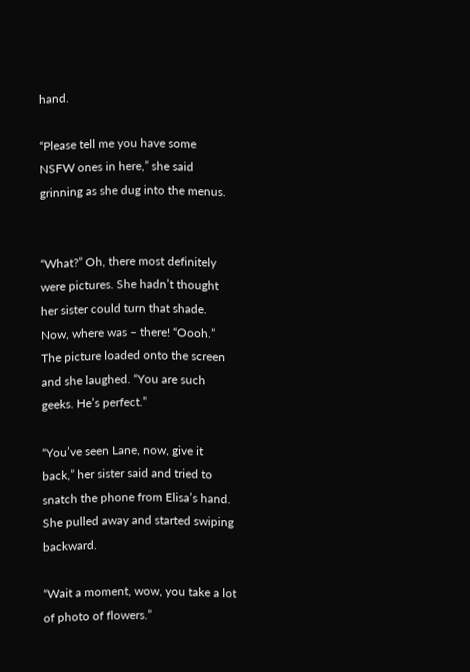hand.

“Please tell me you have some NSFW ones in here,” she said grinning as she dug into the menus.


“What?” Oh, there most definitely were pictures. She hadn’t thought her sister could turn that shade. Now, where was – there! “Oooh.” The picture loaded onto the screen and she laughed. “You are such geeks. He’s perfect.”

“You’ve seen Lane, now, give it back,” her sister said and tried to snatch the phone from Elisa’s hand. She pulled away and started swiping backward.

“Wait a moment, wow, you take a lot of photo of flowers.”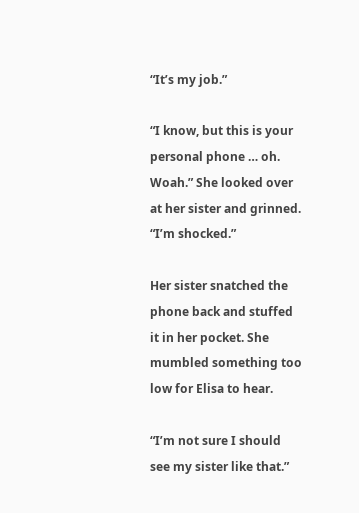“It’s my job.”

“I know, but this is your personal phone … oh. Woah.” She looked over at her sister and grinned. “I’m shocked.”

Her sister snatched the phone back and stuffed it in her pocket. She mumbled something too low for Elisa to hear.

“I’m not sure I should see my sister like that.”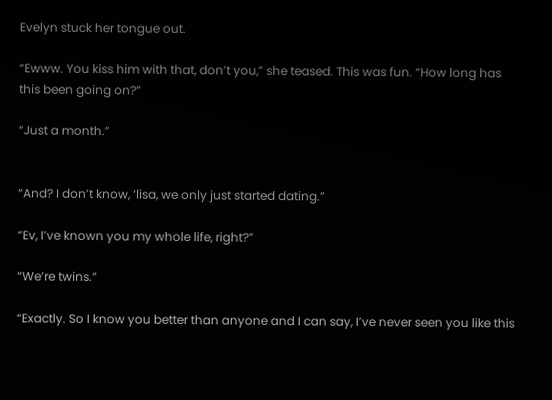Evelyn stuck her tongue out.

“Ewww. You kiss him with that, don’t you,” she teased. This was fun. “How long has this been going on?”

“Just a month.”


“And? I don’t know, ‘lisa, we only just started dating.”

“Ev, I’ve known you my whole life, right?”

“We’re twins.”

“Exactly. So I know you better than anyone and I can say, I’ve never seen you like this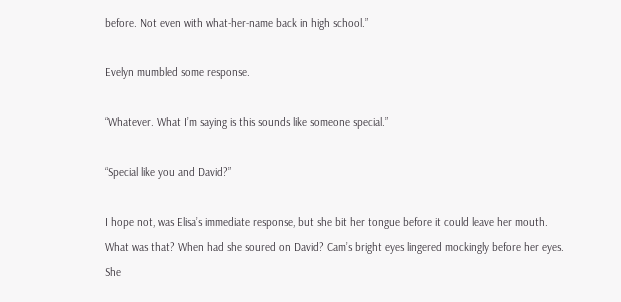before. Not even with what-her-name back in high school.”

Evelyn mumbled some response.

“Whatever. What I’m saying is this sounds like someone special.”

“Special like you and David?”

I hope not, was Elisa’s immediate response, but she bit her tongue before it could leave her mouth. What was that? When had she soured on David? Cam’s bright eyes lingered mockingly before her eyes. She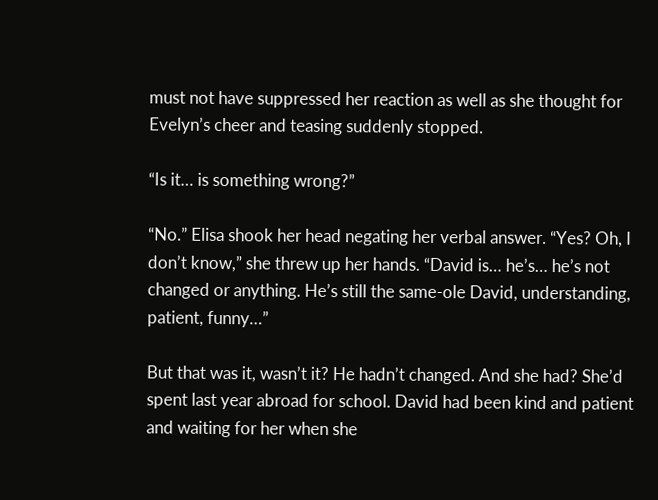must not have suppressed her reaction as well as she thought for Evelyn’s cheer and teasing suddenly stopped.

“Is it… is something wrong?”

“No.” Elisa shook her head negating her verbal answer. “Yes? Oh, I don’t know,” she threw up her hands. “David is… he’s… he’s not changed or anything. He’s still the same-ole David, understanding, patient, funny…”

But that was it, wasn’t it? He hadn’t changed. And she had? She’d spent last year abroad for school. David had been kind and patient and waiting for her when she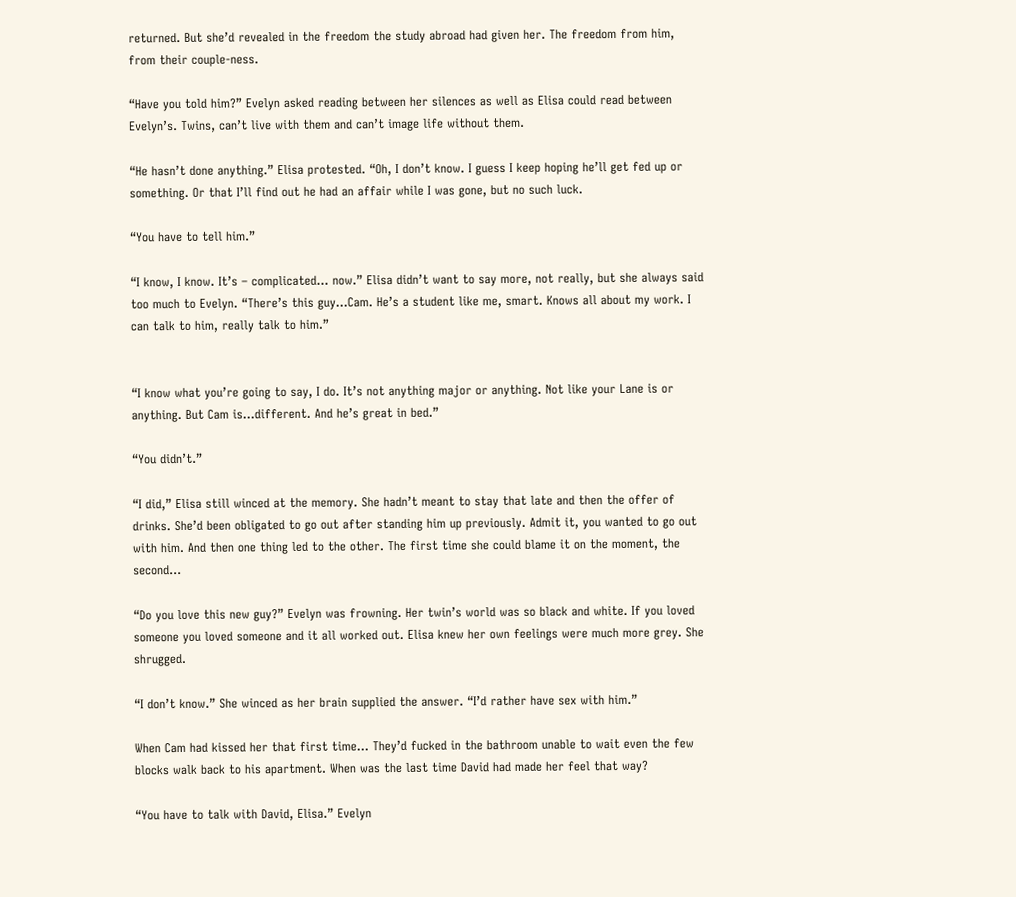returned. But she’d revealed in the freedom the study abroad had given her. The freedom from him, from their couple-ness.

“Have you told him?” Evelyn asked reading between her silences as well as Elisa could read between Evelyn’s. Twins, can’t live with them and can’t image life without them.

“He hasn’t done anything.” Elisa protested. “Oh, I don’t know. I guess I keep hoping he’ll get fed up or something. Or that I’ll find out he had an affair while I was gone, but no such luck.

“You have to tell him.”

“I know, I know. It’s – complicated… now.” Elisa didn’t want to say more, not really, but she always said too much to Evelyn. “There’s this guy…Cam. He’s a student like me, smart. Knows all about my work. I can talk to him, really talk to him.”


“I know what you’re going to say, I do. It’s not anything major or anything. Not like your Lane is or anything. But Cam is…different. And he’s great in bed.”

“You didn’t.”

“I did,” Elisa still winced at the memory. She hadn’t meant to stay that late and then the offer of drinks. She’d been obligated to go out after standing him up previously. Admit it, you wanted to go out with him. And then one thing led to the other. The first time she could blame it on the moment, the second…

“Do you love this new guy?” Evelyn was frowning. Her twin’s world was so black and white. If you loved someone you loved someone and it all worked out. Elisa knew her own feelings were much more grey. She shrugged.

“I don’t know.” She winced as her brain supplied the answer. “I’d rather have sex with him.”

When Cam had kissed her that first time… They’d fucked in the bathroom unable to wait even the few blocks walk back to his apartment. When was the last time David had made her feel that way?

“You have to talk with David, Elisa.” Evelyn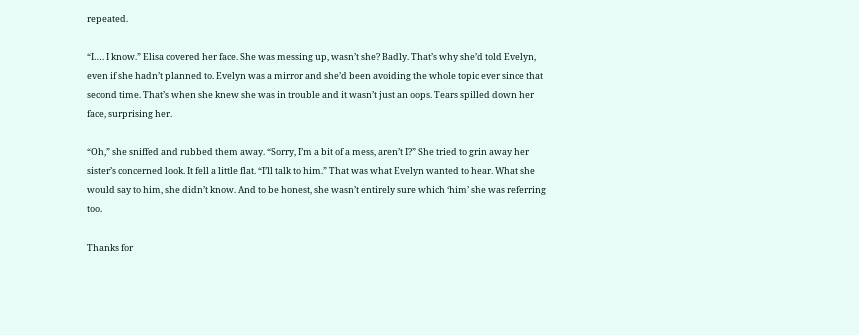repeated.

“I…. I know.” Elisa covered her face. She was messing up, wasn’t she? Badly. That’s why she’d told Evelyn, even if she hadn’t planned to. Evelyn was a mirror and she’d been avoiding the whole topic ever since that second time. That’s when she knew she was in trouble and it wasn’t just an oops. Tears spilled down her face, surprising her.

“Oh,” she sniffed and rubbed them away. “Sorry, I’m a bit of a mess, aren’t I?” She tried to grin away her sister’s concerned look. It fell a little flat. “I’ll talk to him.” That was what Evelyn wanted to hear. What she would say to him, she didn’t know. And to be honest, she wasn’t entirely sure which ‘him’ she was referring too.

Thanks for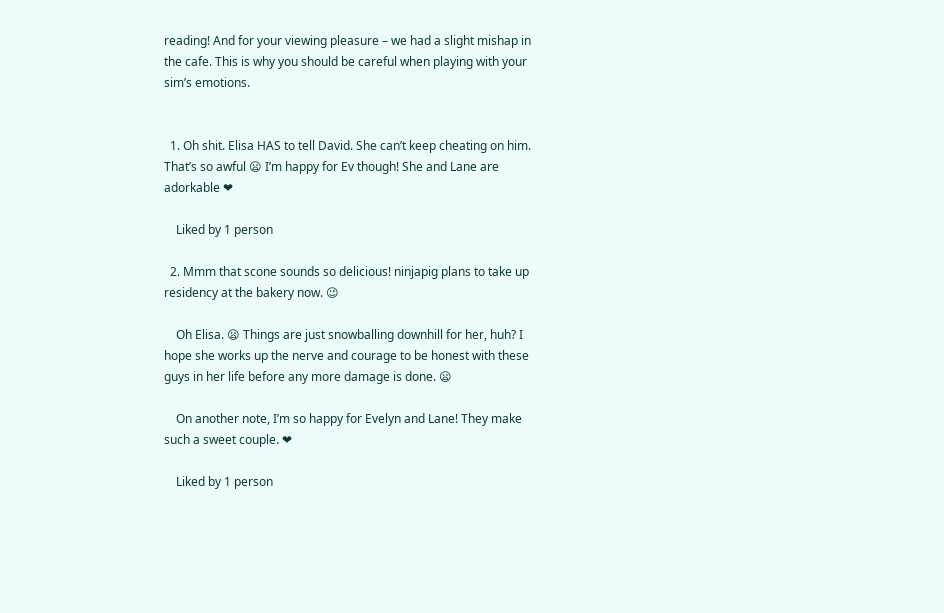reading! And for your viewing pleasure – we had a slight mishap in the cafe. This is why you should be careful when playing with your sim’s emotions.


  1. Oh shit. Elisa HAS to tell David. She can’t keep cheating on him. That’s so awful 😦 I’m happy for Ev though! She and Lane are adorkable ❤

    Liked by 1 person

  2. Mmm that scone sounds so delicious! ninjapig plans to take up residency at the bakery now. 😉

    Oh Elisa. 😦 Things are just snowballing downhill for her, huh? I hope she works up the nerve and courage to be honest with these guys in her life before any more damage is done. 😦

    On another note, I’m so happy for Evelyn and Lane! They make such a sweet couple. ❤

    Liked by 1 person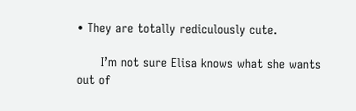• They are totally rediculously cute.

      I’m not sure Elisa knows what she wants out of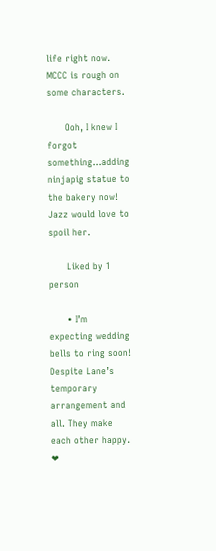life right now. MCCC is rough on some characters.

      Ooh, I knew I forgot something…adding ninjapig statue to the bakery now! Jazz would love to spoil her.

      Liked by 1 person

      • I’m expecting wedding bells to ring soon! Despite Lane’s temporary arrangement and all. They make each other happy. ❤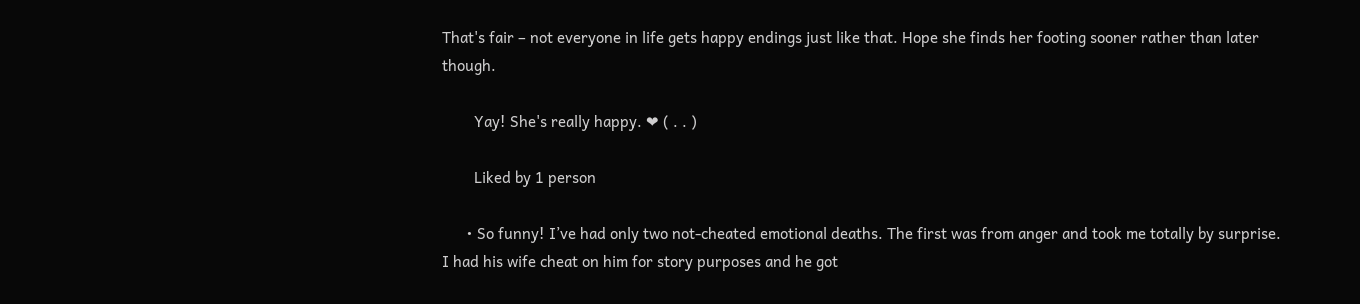That's fair – not everyone in life gets happy endings just like that. Hope she finds her footing sooner rather than later though.

        Yay! She's really happy. ❤ ( . . )

        Liked by 1 person

      • So funny! I’ve had only two not-cheated emotional deaths. The first was from anger and took me totally by surprise. I had his wife cheat on him for story purposes and he got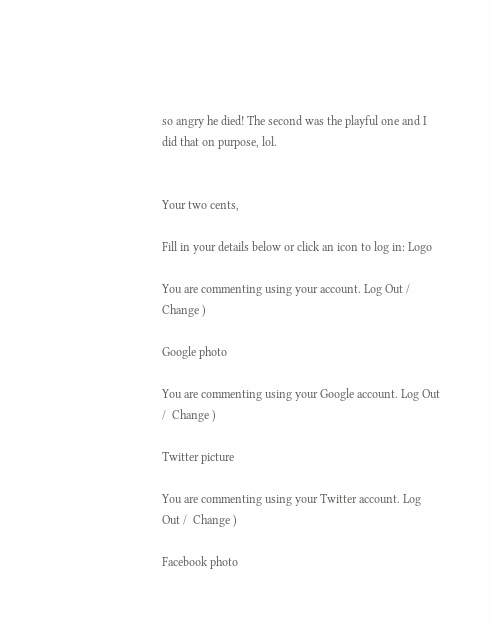so angry he died! The second was the playful one and I did that on purpose, lol.


Your two cents,

Fill in your details below or click an icon to log in: Logo

You are commenting using your account. Log Out /  Change )

Google photo

You are commenting using your Google account. Log Out /  Change )

Twitter picture

You are commenting using your Twitter account. Log Out /  Change )

Facebook photo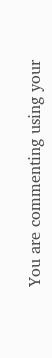You are commenting using your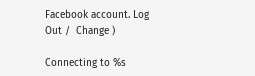Facebook account. Log Out /  Change )

Connecting to %s